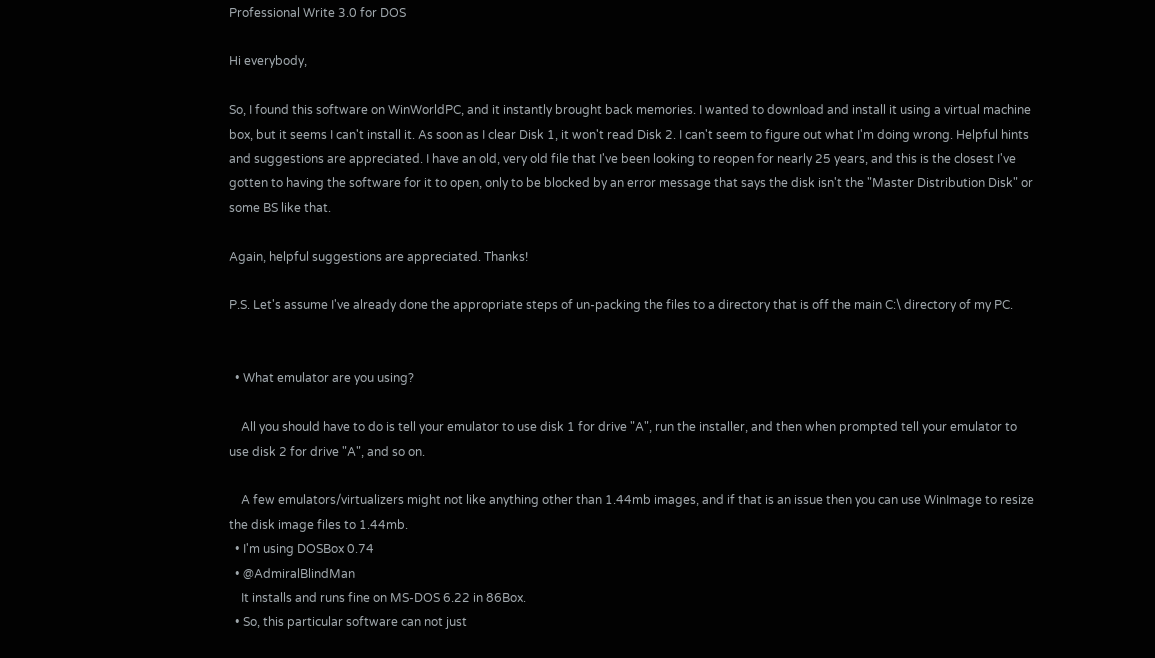Professional Write 3.0 for DOS

Hi everybody,

So, I found this software on WinWorldPC, and it instantly brought back memories. I wanted to download and install it using a virtual machine box, but it seems I can't install it. As soon as I clear Disk 1, it won't read Disk 2. I can't seem to figure out what I'm doing wrong. Helpful hints and suggestions are appreciated. I have an old, very old file that I've been looking to reopen for nearly 25 years, and this is the closest I've gotten to having the software for it to open, only to be blocked by an error message that says the disk isn't the "Master Distribution Disk" or some BS like that.

Again, helpful suggestions are appreciated. Thanks!

P.S. Let's assume I've already done the appropriate steps of un-packing the files to a directory that is off the main C:\ directory of my PC.


  • What emulator are you using?

    All you should have to do is tell your emulator to use disk 1 for drive "A", run the installer, and then when prompted tell your emulator to use disk 2 for drive "A", and so on.

    A few emulators/virtualizers might not like anything other than 1.44mb images, and if that is an issue then you can use WinImage to resize the disk image files to 1.44mb.
  • I'm using DOSBox 0.74
  • @AdmiralBlindMan
    It installs and runs fine on MS-DOS 6.22 in 86Box.
  • So, this particular software can not just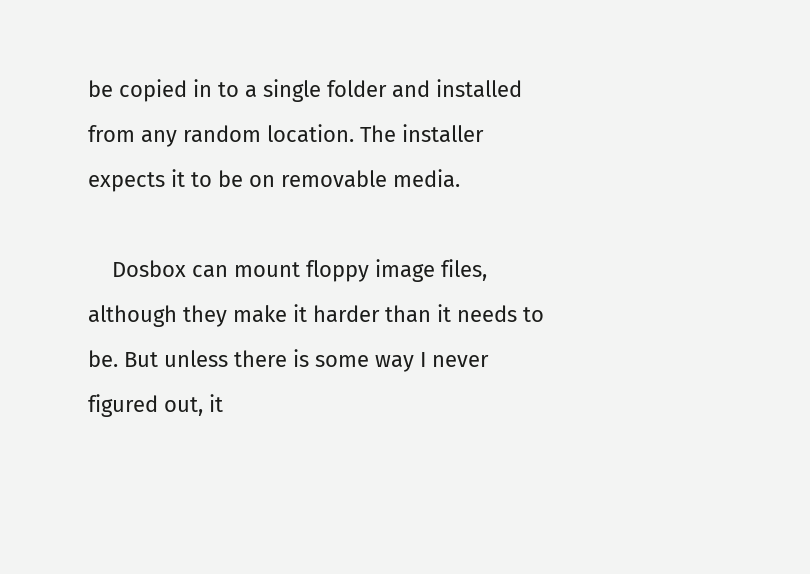be copied in to a single folder and installed from any random location. The installer expects it to be on removable media.

    Dosbox can mount floppy image files, although they make it harder than it needs to be. But unless there is some way I never figured out, it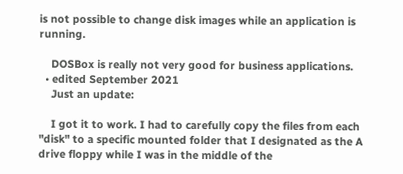is not possible to change disk images while an application is running.

    DOSBox is really not very good for business applications.
  • edited September 2021
    Just an update:

    I got it to work. I had to carefully copy the files from each "disk" to a specific mounted folder that I designated as the A drive floppy while I was in the middle of the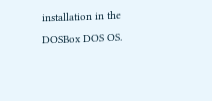installation in the DOSBox DOS OS.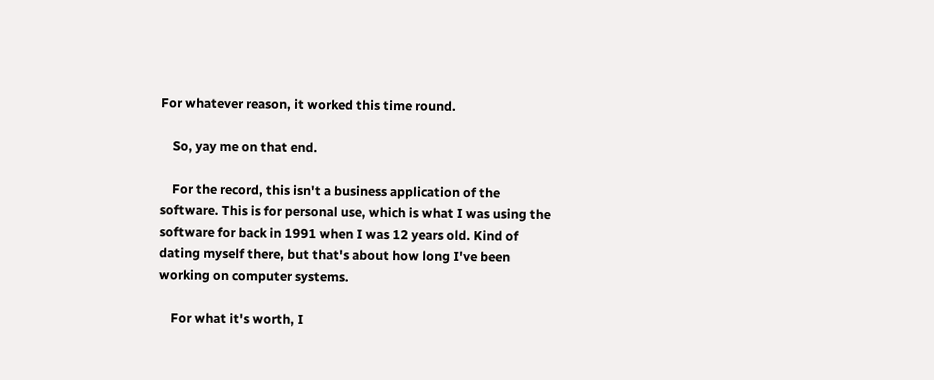For whatever reason, it worked this time round.

    So, yay me on that end.

    For the record, this isn't a business application of the software. This is for personal use, which is what I was using the software for back in 1991 when I was 12 years old. Kind of dating myself there, but that's about how long I've been working on computer systems.

    For what it's worth, I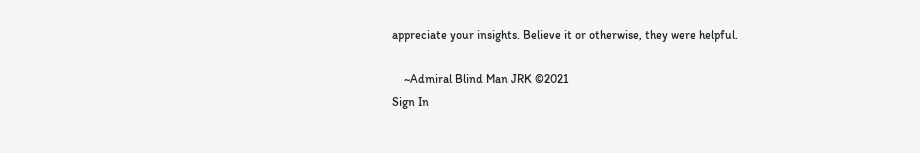appreciate your insights. Believe it or otherwise, they were helpful.

    ~Admiral Blind Man JRK ©2021
Sign In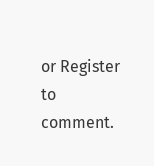or Register to comment.